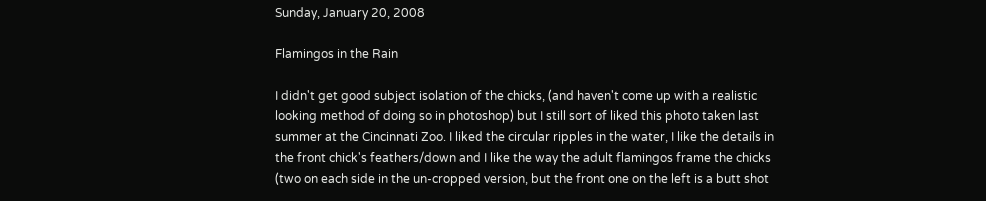Sunday, January 20, 2008

Flamingos in the Rain

I didn't get good subject isolation of the chicks, (and haven't come up with a realistic looking method of doing so in photoshop) but I still sort of liked this photo taken last summer at the Cincinnati Zoo. I liked the circular ripples in the water, I like the details in the front chick's feathers/down and I like the way the adult flamingos frame the chicks (two on each side in the un-cropped version, but the front one on the left is a butt shot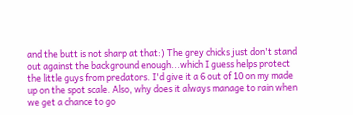and the butt is not sharp at that:) The grey chicks just don't stand out against the background enough...which I guess helps protect the little guys from predators. I'd give it a 6 out of 10 on my made up on the spot scale. Also, why does it always manage to rain when we get a chance to go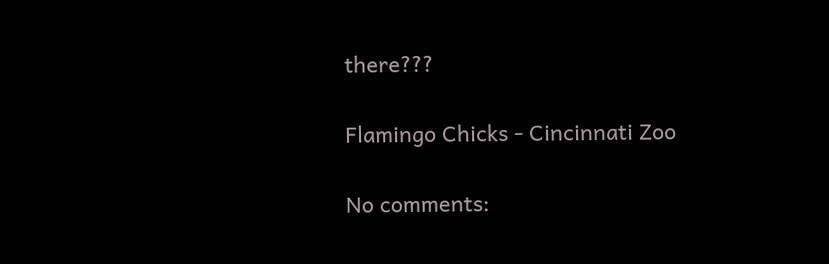there???

Flamingo Chicks - Cincinnati Zoo

No comments: